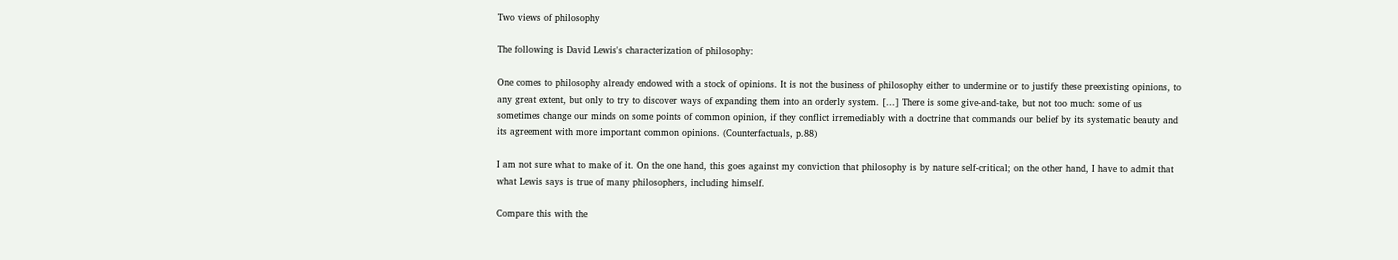Two views of philosophy

The following is David Lewis's characterization of philosophy:

One comes to philosophy already endowed with a stock of opinions. It is not the business of philosophy either to undermine or to justify these preexisting opinions, to any great extent, but only to try to discover ways of expanding them into an orderly system. [...] There is some give-and-take, but not too much: some of us sometimes change our minds on some points of common opinion, if they conflict irremediably with a doctrine that commands our belief by its systematic beauty and its agreement with more important common opinions. (Counterfactuals, p.88)

I am not sure what to make of it. On the one hand, this goes against my conviction that philosophy is by nature self-critical; on the other hand, I have to admit that what Lewis says is true of many philosophers, including himself.

Compare this with the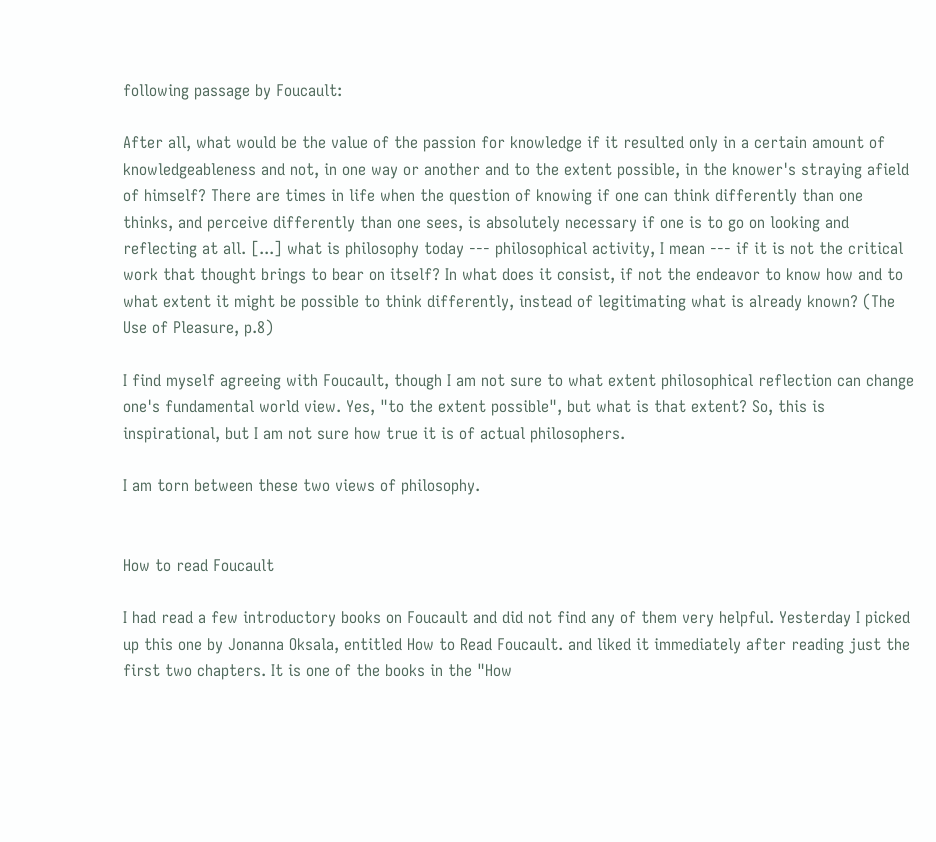following passage by Foucault:

After all, what would be the value of the passion for knowledge if it resulted only in a certain amount of knowledgeableness and not, in one way or another and to the extent possible, in the knower's straying afield of himself? There are times in life when the question of knowing if one can think differently than one thinks, and perceive differently than one sees, is absolutely necessary if one is to go on looking and reflecting at all. [...] what is philosophy today --- philosophical activity, I mean --- if it is not the critical work that thought brings to bear on itself? In what does it consist, if not the endeavor to know how and to what extent it might be possible to think differently, instead of legitimating what is already known? (The Use of Pleasure, p.8)

I find myself agreeing with Foucault, though I am not sure to what extent philosophical reflection can change one's fundamental world view. Yes, "to the extent possible", but what is that extent? So, this is inspirational, but I am not sure how true it is of actual philosophers.

I am torn between these two views of philosophy.


How to read Foucault

I had read a few introductory books on Foucault and did not find any of them very helpful. Yesterday I picked up this one by Jonanna Oksala, entitled How to Read Foucault. and liked it immediately after reading just the first two chapters. It is one of the books in the "How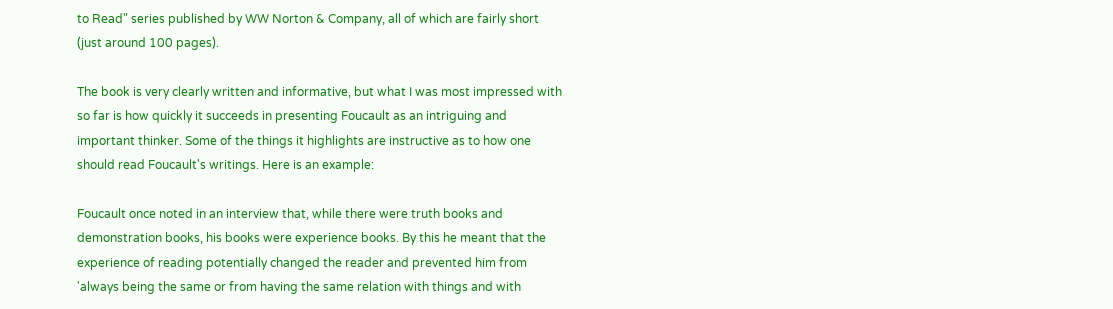to Read" series published by WW Norton & Company, all of which are fairly short (just around 100 pages).

The book is very clearly written and informative, but what I was most impressed with so far is how quickly it succeeds in presenting Foucault as an intriguing and important thinker. Some of the things it highlights are instructive as to how one should read Foucault's writings. Here is an example:

Foucault once noted in an interview that, while there were truth books and demonstration books, his books were experience books. By this he meant that the experience of reading potentially changed the reader and prevented him from 'always being the same or from having the same relation with things and with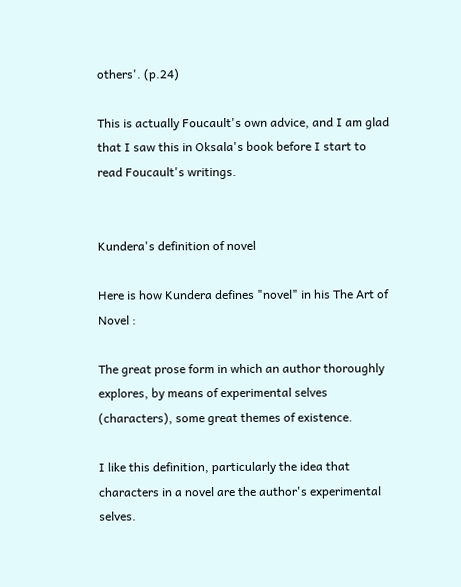others'. (p.24)

This is actually Foucault's own advice, and I am glad that I saw this in Oksala's book before I start to read Foucault's writings.


Kundera's definition of novel

Here is how Kundera defines "novel" in his The Art of Novel :

The great prose form in which an author thoroughly explores, by means of experimental selves (characters), some great themes of existence.

I like this definition, particularly the idea that characters in a novel are the author's experimental selves.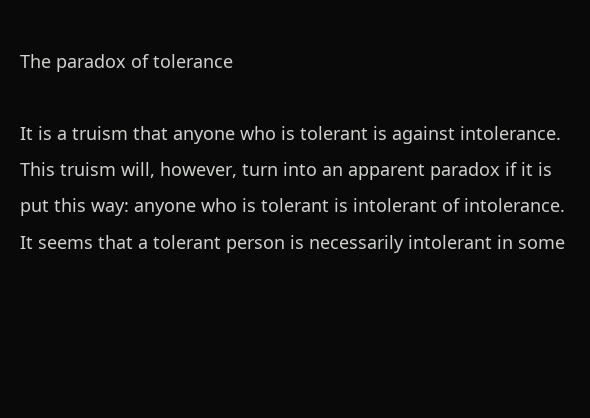The paradox of tolerance

It is a truism that anyone who is tolerant is against intolerance. This truism will, however, turn into an apparent paradox if it is put this way: anyone who is tolerant is intolerant of intolerance. It seems that a tolerant person is necessarily intolerant in some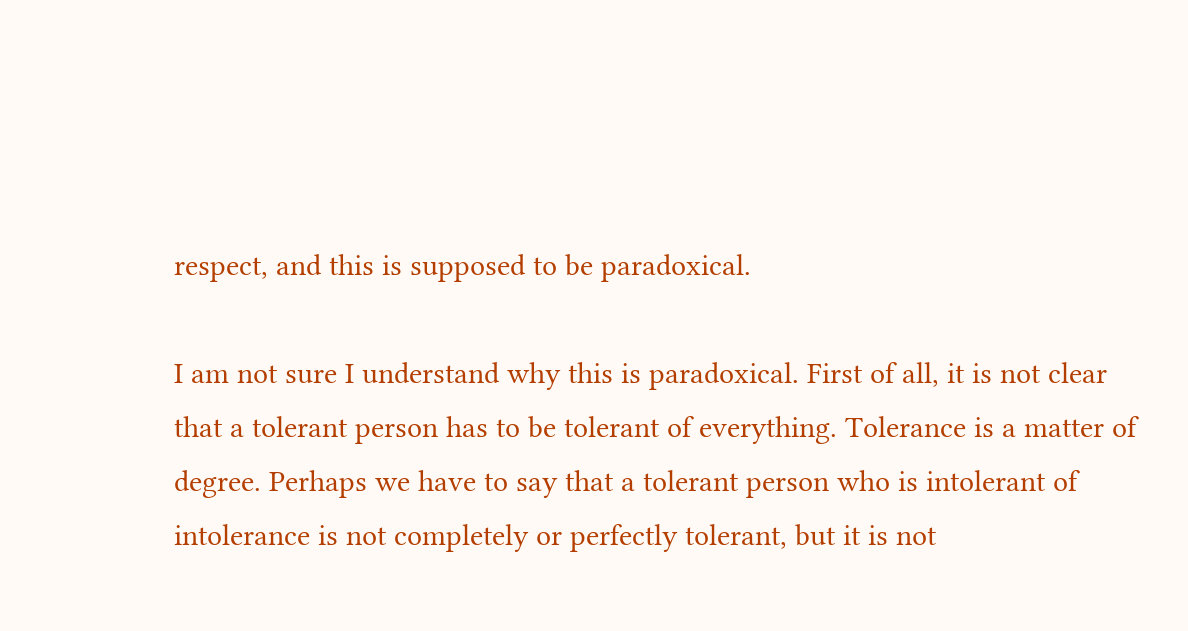respect, and this is supposed to be paradoxical.

I am not sure I understand why this is paradoxical. First of all, it is not clear that a tolerant person has to be tolerant of everything. Tolerance is a matter of degree. Perhaps we have to say that a tolerant person who is intolerant of intolerance is not completely or perfectly tolerant, but it is not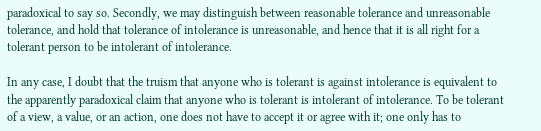paradoxical to say so. Secondly, we may distinguish between reasonable tolerance and unreasonable tolerance, and hold that tolerance of intolerance is unreasonable, and hence that it is all right for a tolerant person to be intolerant of intolerance.

In any case, I doubt that the truism that anyone who is tolerant is against intolerance is equivalent to the apparently paradoxical claim that anyone who is tolerant is intolerant of intolerance. To be tolerant of a view, a value, or an action, one does not have to accept it or agree with it; one only has to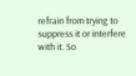refrain from trying to suppress it or interfere with it. So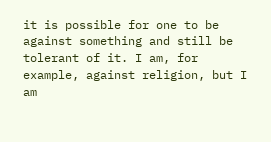it is possible for one to be against something and still be tolerant of it. I am, for example, against religion, but I am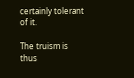certainly tolerant of it.

The truism is thus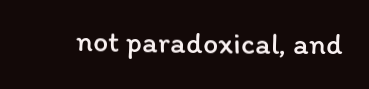not paradoxical, and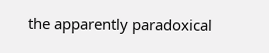the apparently paradoxical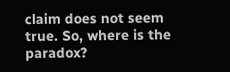claim does not seem true. So, where is the paradox?